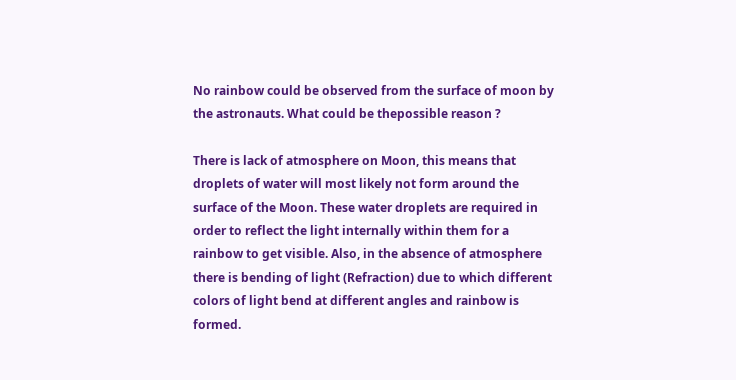No rainbow could be observed from the surface of moon by the astronauts. What could be thepossible reason ?

There is lack of atmosphere on Moon, this means that droplets of water will most likely not form around the surface of the Moon. These water droplets are required in order to reflect the light internally within them for a rainbow to get visible. Also, in the absence of atmosphere there is bending of light (Refraction) due to which different colors of light bend at different angles and rainbow is formed.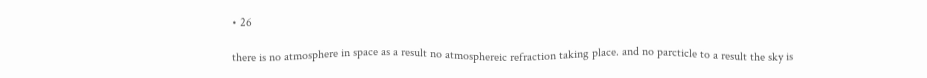• 26

there is no atmosphere in space as a result no atmosphereic refraction taking place. and no parcticle to a result the sky is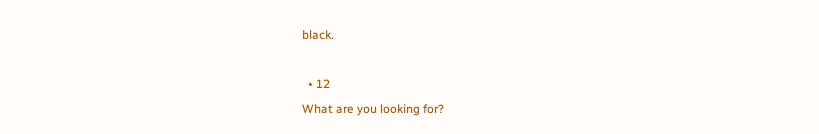black.

  • 12
What are you looking for?